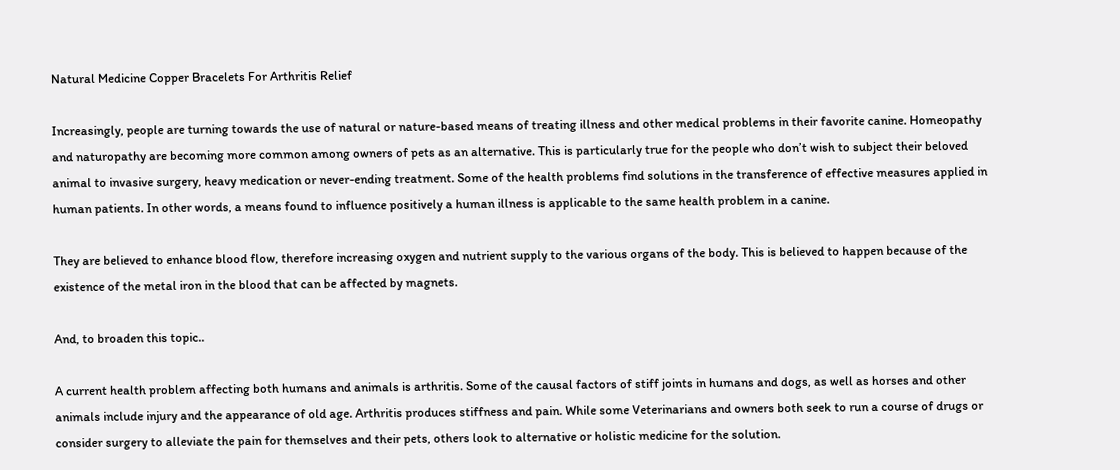Natural Medicine Copper Bracelets For Arthritis Relief

Increasingly, people are turning towards the use of natural or nature-based means of treating illness and other medical problems in their favorite canine. Homeopathy and naturopathy are becoming more common among owners of pets as an alternative. This is particularly true for the people who don’t wish to subject their beloved animal to invasive surgery, heavy medication or never-ending treatment. Some of the health problems find solutions in the transference of effective measures applied in human patients. In other words, a means found to influence positively a human illness is applicable to the same health problem in a canine.

They are believed to enhance blood flow, therefore increasing oxygen and nutrient supply to the various organs of the body. This is believed to happen because of the existence of the metal iron in the blood that can be affected by magnets.

And, to broaden this topic..

A current health problem affecting both humans and animals is arthritis. Some of the causal factors of stiff joints in humans and dogs, as well as horses and other animals include injury and the appearance of old age. Arthritis produces stiffness and pain. While some Veterinarians and owners both seek to run a course of drugs or consider surgery to alleviate the pain for themselves and their pets, others look to alternative or holistic medicine for the solution.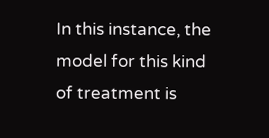In this instance, the model for this kind of treatment is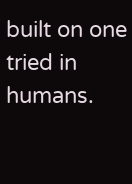built on one tried in humans.